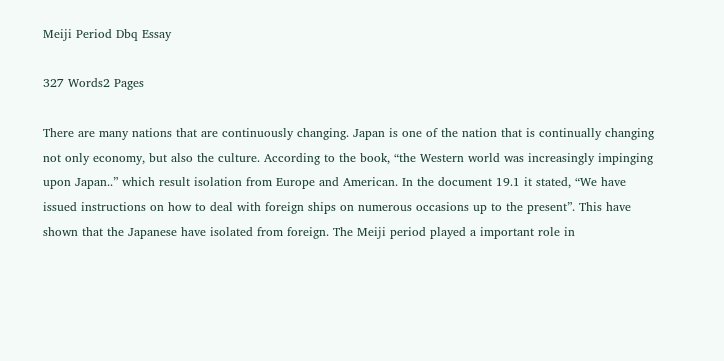Meiji Period Dbq Essay

327 Words2 Pages

There are many nations that are continuously changing. Japan is one of the nation that is continually changing not only economy, but also the culture. According to the book, “the Western world was increasingly impinging upon Japan..” which result isolation from Europe and American. In the document 19.1 it stated, “We have issued instructions on how to deal with foreign ships on numerous occasions up to the present”. This have shown that the Japanese have isolated from foreign. The Meiji period played a important role in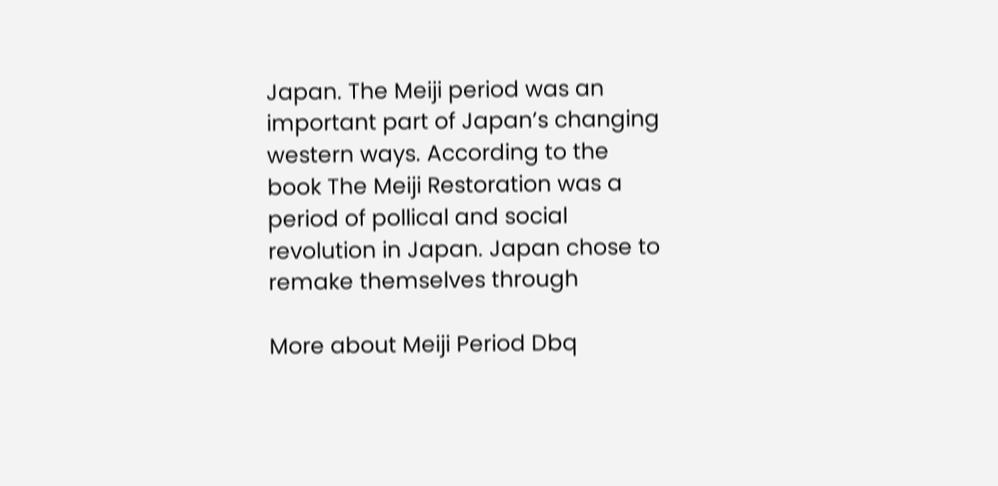Japan. The Meiji period was an important part of Japan’s changing western ways. According to the book The Meiji Restoration was a period of pollical and social revolution in Japan. Japan chose to remake themselves through

More about Meiji Period Dbq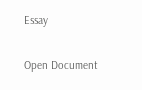Essay

Open Document